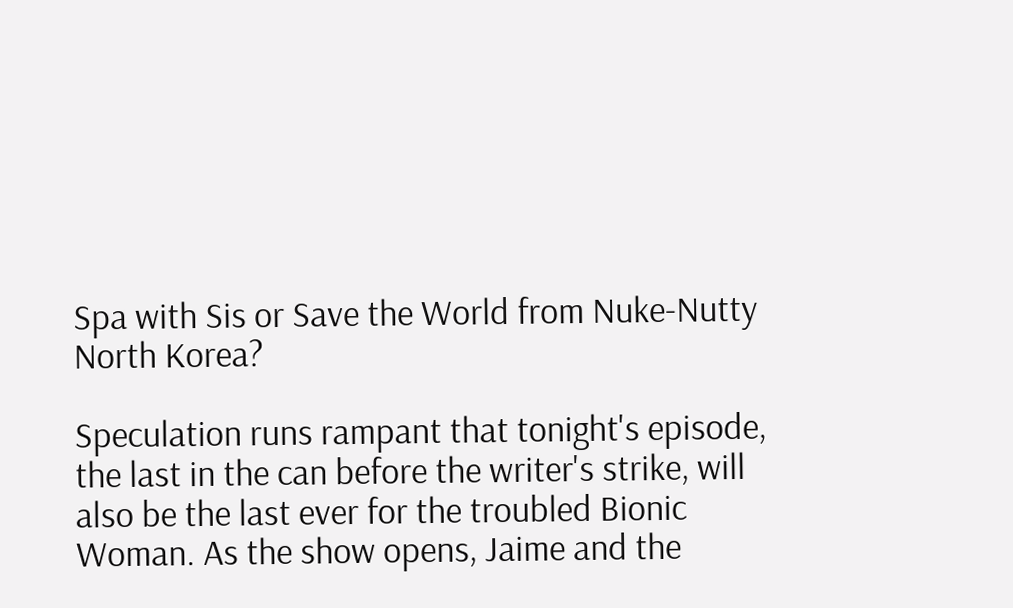Spa with Sis or Save the World from Nuke-Nutty North Korea?

Speculation runs rampant that tonight's episode, the last in the can before the writer's strike, will also be the last ever for the troubled Bionic Woman. As the show opens, Jaime and the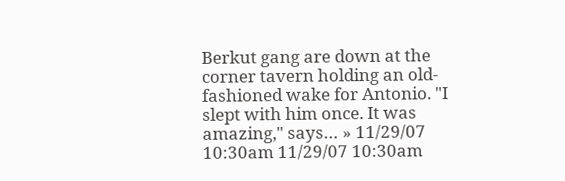Berkut gang are down at the corner tavern holding an old-fashioned wake for Antonio. "I slept with him once. It was amazing," says… » 11/29/07 10:30am 11/29/07 10:30am